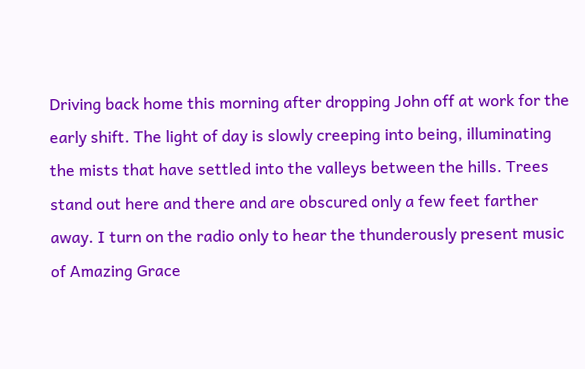Driving back home this morning after dropping John off at work for the early shift. The light of day is slowly creeping into being, illuminating the mists that have settled into the valleys between the hills. Trees stand out here and there and are obscured only a few feet farther away. I turn on the radio only to hear the thunderously present music of Amazing Grace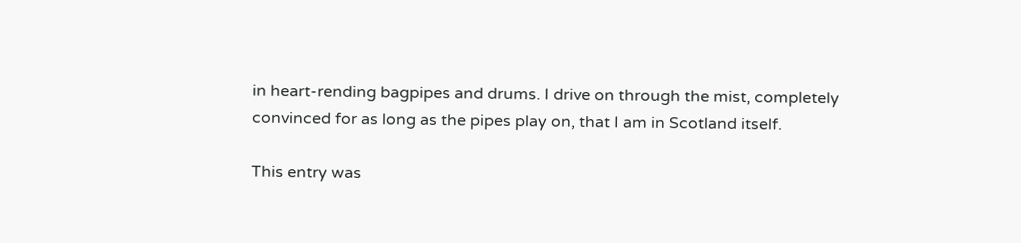in heart-rending bagpipes and drums. I drive on through the mist, completely convinced for as long as the pipes play on, that I am in Scotland itself.

This entry was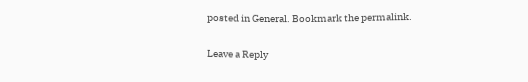posted in General. Bookmark the permalink.

Leave a Reply